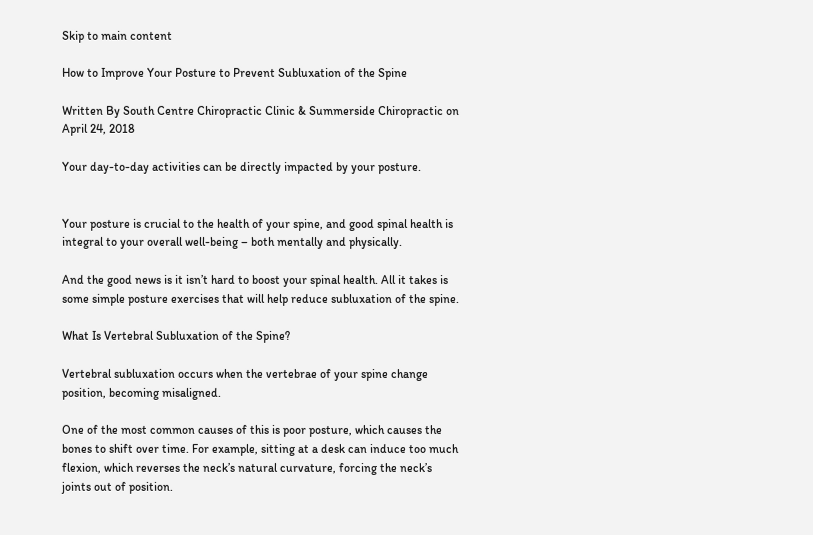Skip to main content

How to Improve Your Posture to Prevent Subluxation of the Spine

Written By South Centre Chiropractic Clinic & Summerside Chiropractic on April 24, 2018

Your day-to-day activities can be directly impacted by your posture.


Your posture is crucial to the health of your spine, and good spinal health is integral to your overall well-being – both mentally and physically.

And the good news is it isn’t hard to boost your spinal health. All it takes is some simple posture exercises that will help reduce subluxation of the spine.

What Is Vertebral Subluxation of the Spine?

Vertebral subluxation occurs when the vertebrae of your spine change position, becoming misaligned.

One of the most common causes of this is poor posture, which causes the bones to shift over time. For example, sitting at a desk can induce too much flexion, which reverses the neck’s natural curvature, forcing the neck’s joints out of position.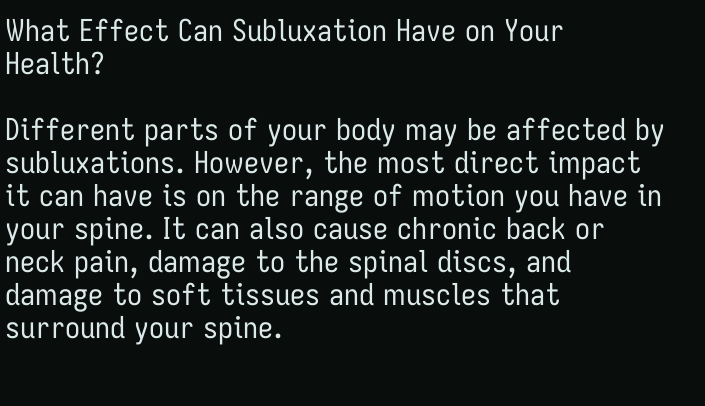What Effect Can Subluxation Have on Your Health?

Different parts of your body may be affected by subluxations. However, the most direct impact it can have is on the range of motion you have in your spine. It can also cause chronic back or neck pain, damage to the spinal discs, and damage to soft tissues and muscles that surround your spine.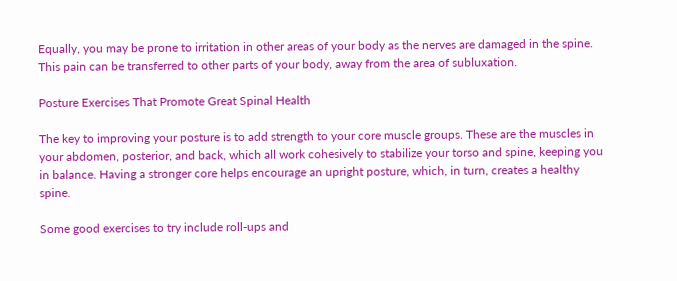Equally, you may be prone to irritation in other areas of your body as the nerves are damaged in the spine. This pain can be transferred to other parts of your body, away from the area of subluxation.

Posture Exercises That Promote Great Spinal Health

The key to improving your posture is to add strength to your core muscle groups. These are the muscles in your abdomen, posterior, and back, which all work cohesively to stabilize your torso and spine, keeping you in balance. Having a stronger core helps encourage an upright posture, which, in turn, creates a healthy spine.

Some good exercises to try include roll-ups and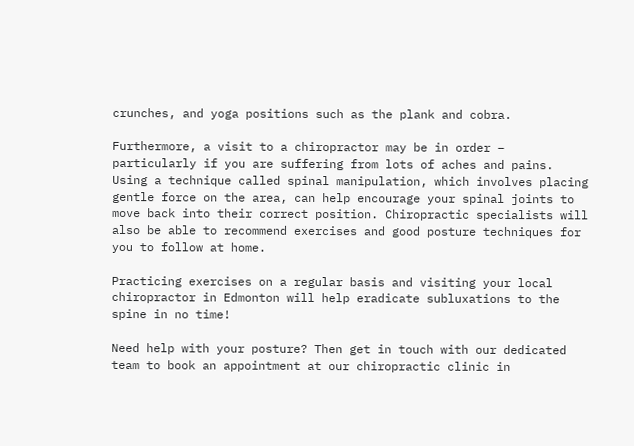crunches, and yoga positions such as the plank and cobra.

Furthermore, a visit to a chiropractor may be in order – particularly if you are suffering from lots of aches and pains. Using a technique called spinal manipulation, which involves placing gentle force on the area, can help encourage your spinal joints to move back into their correct position. Chiropractic specialists will also be able to recommend exercises and good posture techniques for you to follow at home.

Practicing exercises on a regular basis and visiting your local chiropractor in Edmonton will help eradicate subluxations to the spine in no time!

Need help with your posture? Then get in touch with our dedicated team to book an appointment at our chiropractic clinic in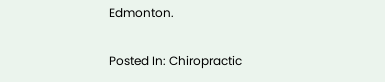Edmonton.

Posted In: Chiropractic